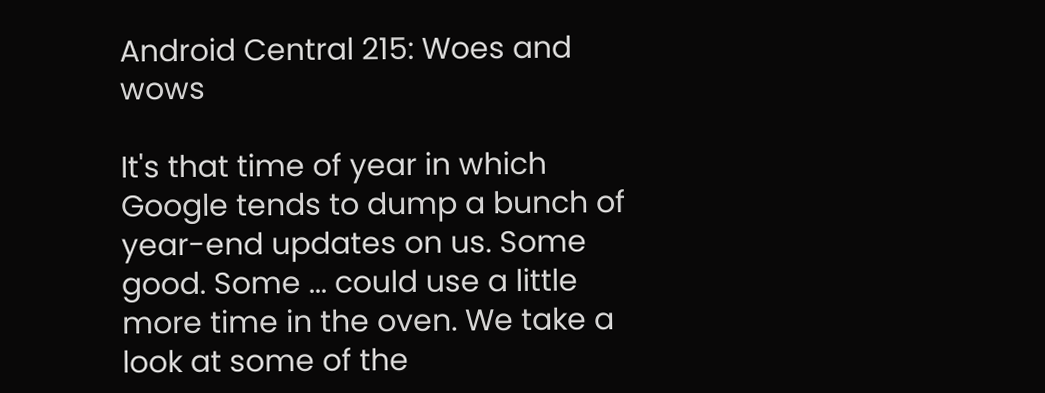Android Central 215: Woes and wows

It's that time of year in which Google tends to dump a bunch of year-end updates on us. Some good. Some ... could use a little more time in the oven. We take a look at some of the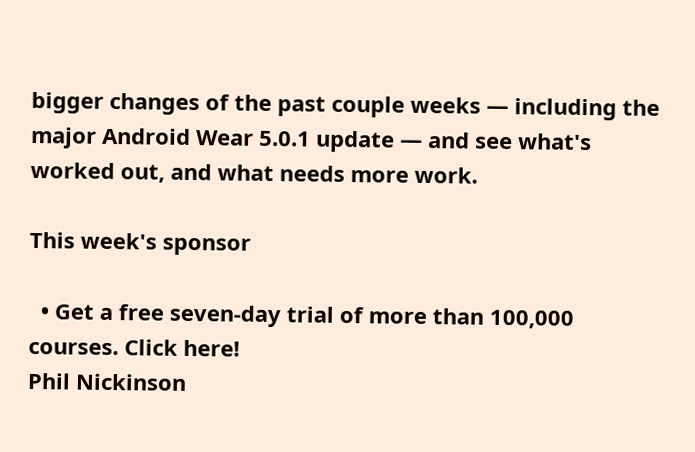bigger changes of the past couple weeks — including the major Android Wear 5.0.1 update — and see what's worked out, and what needs more work.

This week's sponsor

  • Get a free seven-day trial of more than 100,000 courses. Click here!
Phil Nickinson